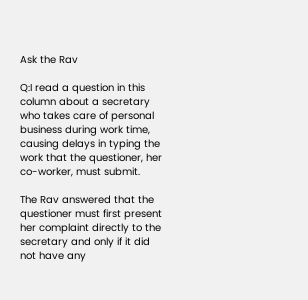Ask the Rav

Q:I read a question in this column about a secretary who takes care of personal business during work time, causing delays in typing the work that the questioner, her co-worker, must submit.

The Rav answered that the questioner must first present her complaint directly to the secretary and only if it did not have any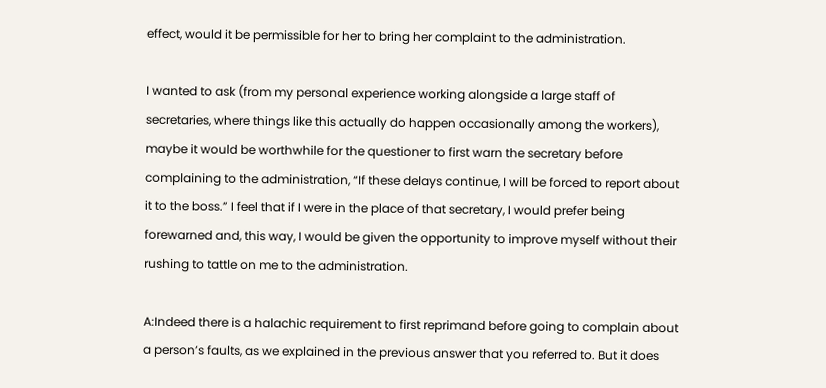effect, would it be permissible for her to bring her complaint to the administration.

I wanted to ask (from my personal experience working alongside a large staff of secretaries, where things like this actually do happen occasionally among the workers), maybe it would be worthwhile for the questioner to first warn the secretary before complaining to the administration, “If these delays continue, I will be forced to report about it to the boss.” I feel that if I were in the place of that secretary, I would prefer being forewarned and, this way, I would be given the opportunity to improve myself without their rushing to tattle on me to the administration.

A:Indeed there is a halachic requirement to first reprimand before going to complain about a person’s faults, as we explained in the previous answer that you referred to. But it does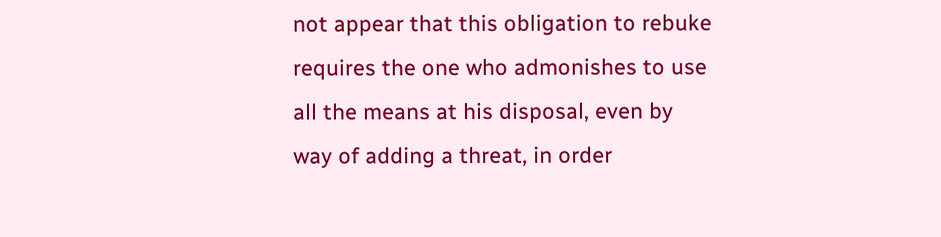not appear that this obligation to rebuke requires the one who admonishes to use all the means at his disposal, even by way of adding a threat, in order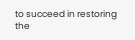to succeed in restoring the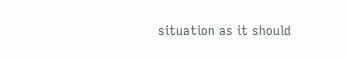situation as it should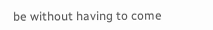be without having to come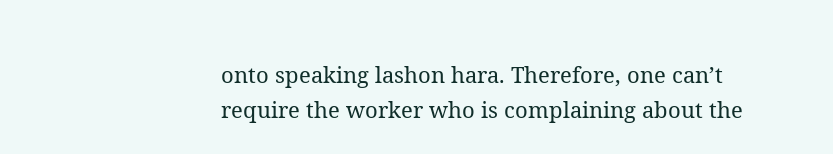onto speaking lashon hara. Therefore, one can’t require the worker who is complaining about the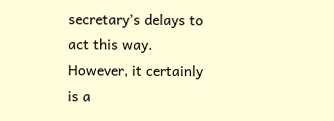secretary’s delays to act this way. However, it certainly is a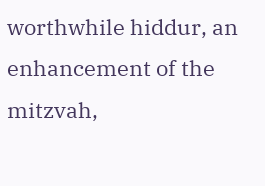worthwhile hiddur, an enhancement of the mitzvah,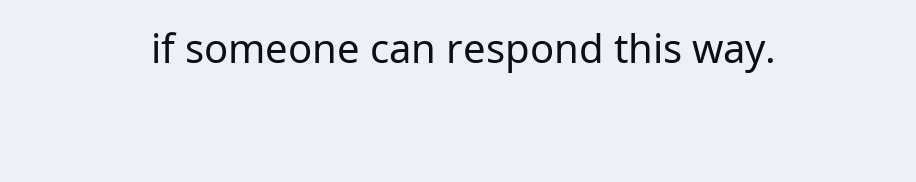if someone can respond this way.